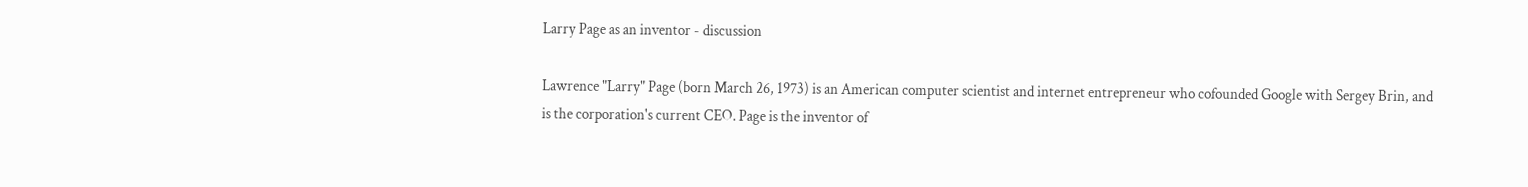Larry Page as an inventor - discussion

Lawrence "Larry" Page (born March 26, 1973) is an American computer scientist and internet entrepreneur who cofounded Google with Sergey Brin, and is the corporation's current CEO. Page is the inventor of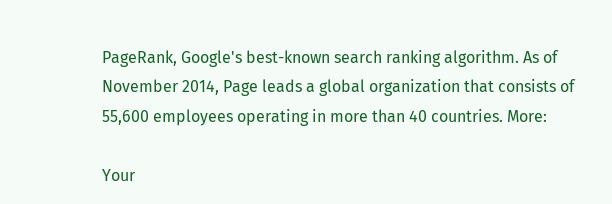PageRank, Google's best-known search ranking algorithm. As of November 2014, Page leads a global organization that consists of 55,600 employees operating in more than 40 countries. More:

Your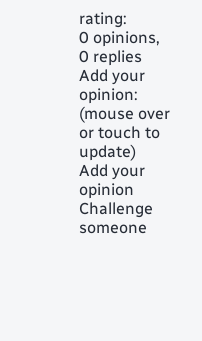rating:
0 opinions, 0 replies
Add your opinion:
(mouse over or touch to update)
Add your opinion
Challenge someone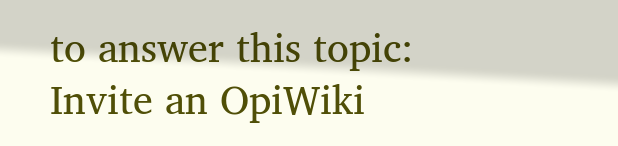to answer this topic:
Invite an OpiWiki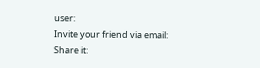user:
Invite your friend via email:
Share it: